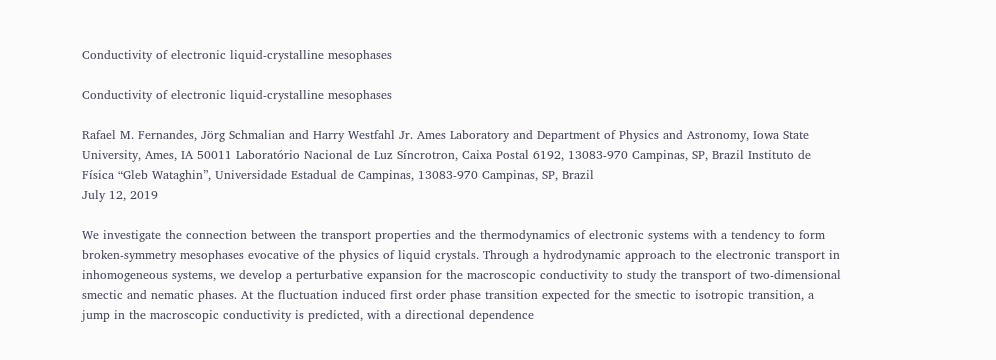Conductivity of electronic liquid-crystalline mesophases

Conductivity of electronic liquid-crystalline mesophases

Rafael M. Fernandes, Jörg Schmalian and Harry Westfahl Jr. Ames Laboratory and Department of Physics and Astronomy, Iowa State University, Ames, IA 50011 Laboratório Nacional de Luz Síncrotron, Caixa Postal 6192, 13083-970 Campinas, SP, Brazil Instituto de Física “Gleb Wataghin”, Universidade Estadual de Campinas, 13083-970 Campinas, SP, Brazil
July 12, 2019

We investigate the connection between the transport properties and the thermodynamics of electronic systems with a tendency to form broken-symmetry mesophases evocative of the physics of liquid crystals. Through a hydrodynamic approach to the electronic transport in inhomogeneous systems, we develop a perturbative expansion for the macroscopic conductivity to study the transport of two-dimensional smectic and nematic phases. At the fluctuation induced first order phase transition expected for the smectic to isotropic transition, a jump in the macroscopic conductivity is predicted, with a directional dependence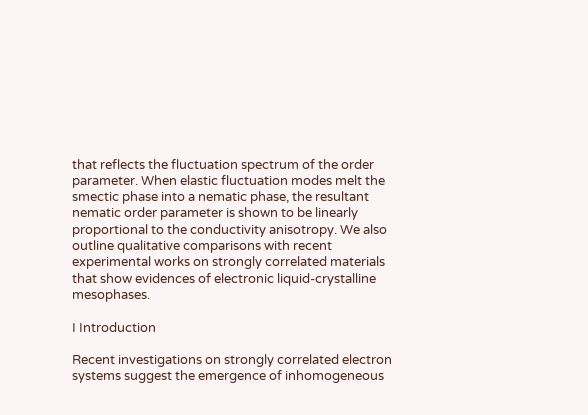that reflects the fluctuation spectrum of the order parameter. When elastic fluctuation modes melt the smectic phase into a nematic phase, the resultant nematic order parameter is shown to be linearly proportional to the conductivity anisotropy. We also outline qualitative comparisons with recent experimental works on strongly correlated materials that show evidences of electronic liquid-crystalline mesophases.

I Introduction

Recent investigations on strongly correlated electron systems suggest the emergence of inhomogeneous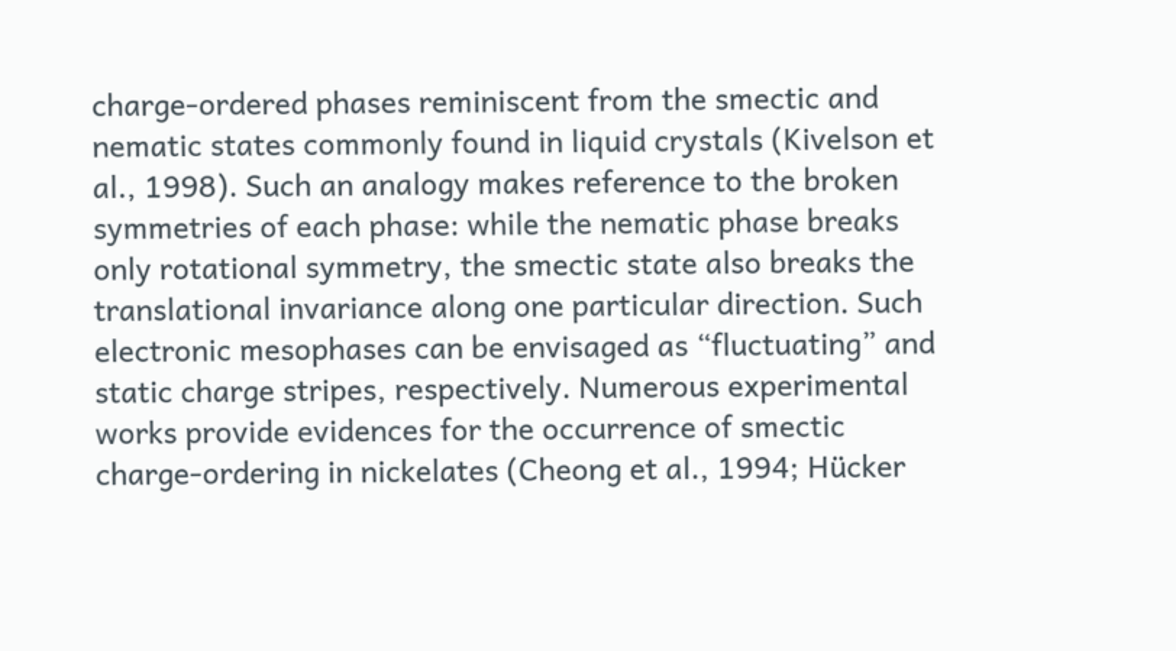charge-ordered phases reminiscent from the smectic and nematic states commonly found in liquid crystals (Kivelson et al., 1998). Such an analogy makes reference to the broken symmetries of each phase: while the nematic phase breaks only rotational symmetry, the smectic state also breaks the translational invariance along one particular direction. Such electronic mesophases can be envisaged as “fluctuating” and static charge stripes, respectively. Numerous experimental works provide evidences for the occurrence of smectic charge-ordering in nickelates (Cheong et al., 1994; Hücker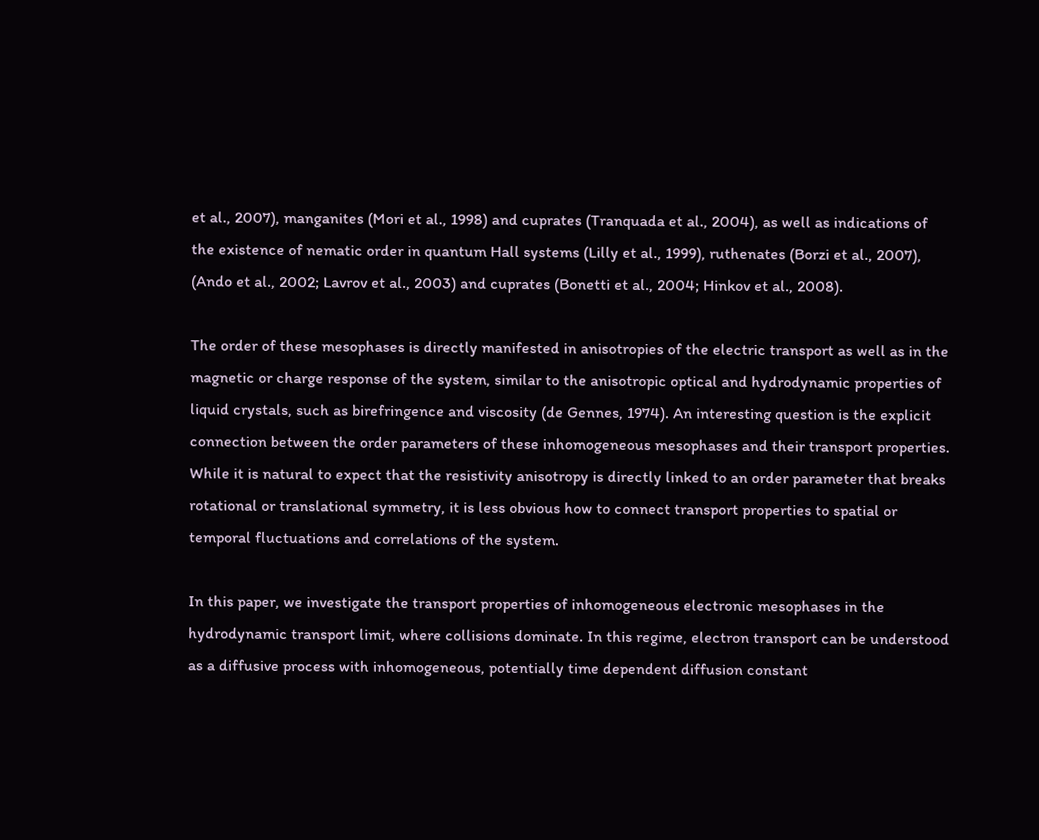et al., 2007), manganites (Mori et al., 1998) and cuprates (Tranquada et al., 2004), as well as indications of the existence of nematic order in quantum Hall systems (Lilly et al., 1999), ruthenates (Borzi et al., 2007), (Ando et al., 2002; Lavrov et al., 2003) and cuprates (Bonetti et al., 2004; Hinkov et al., 2008).

The order of these mesophases is directly manifested in anisotropies of the electric transport as well as in the magnetic or charge response of the system, similar to the anisotropic optical and hydrodynamic properties of liquid crystals, such as birefringence and viscosity (de Gennes, 1974). An interesting question is the explicit connection between the order parameters of these inhomogeneous mesophases and their transport properties. While it is natural to expect that the resistivity anisotropy is directly linked to an order parameter that breaks rotational or translational symmetry, it is less obvious how to connect transport properties to spatial or temporal fluctuations and correlations of the system.

In this paper, we investigate the transport properties of inhomogeneous electronic mesophases in the hydrodynamic transport limit, where collisions dominate. In this regime, electron transport can be understood as a diffusive process with inhomogeneous, potentially time dependent diffusion constant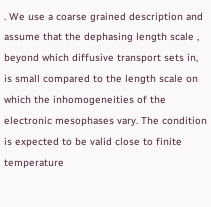. We use a coarse grained description and assume that the dephasing length scale , beyond which diffusive transport sets in,  is small compared to the length scale on which the inhomogeneities of the electronic mesophases vary. The condition is expected to be valid close to finite temperature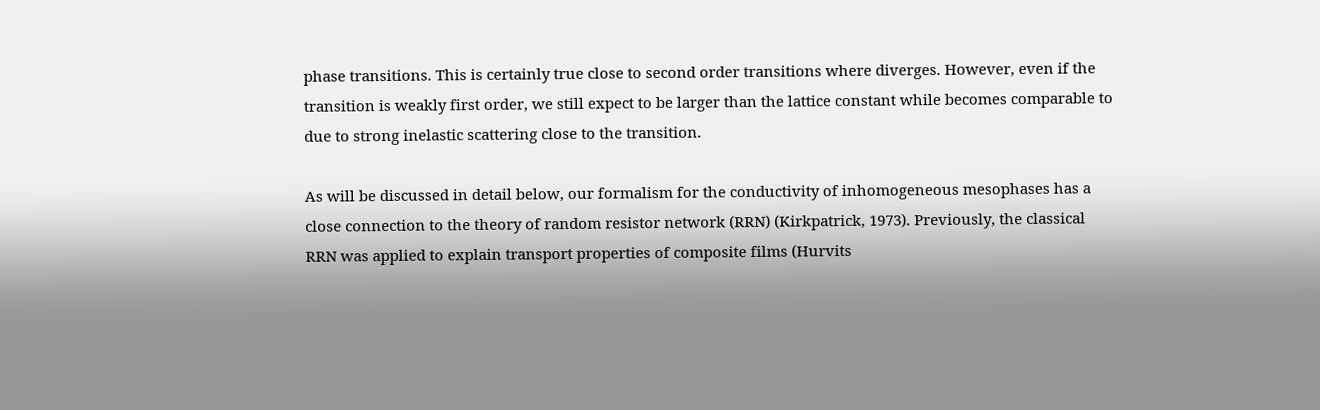phase transitions. This is certainly true close to second order transitions where diverges. However, even if the transition is weakly first order, we still expect to be larger than the lattice constant while becomes comparable to due to strong inelastic scattering close to the transition.

As will be discussed in detail below, our formalism for the conductivity of inhomogeneous mesophases has a close connection to the theory of random resistor network (RRN) (Kirkpatrick, 1973). Previously, the classical RRN was applied to explain transport properties of composite films (Hurvits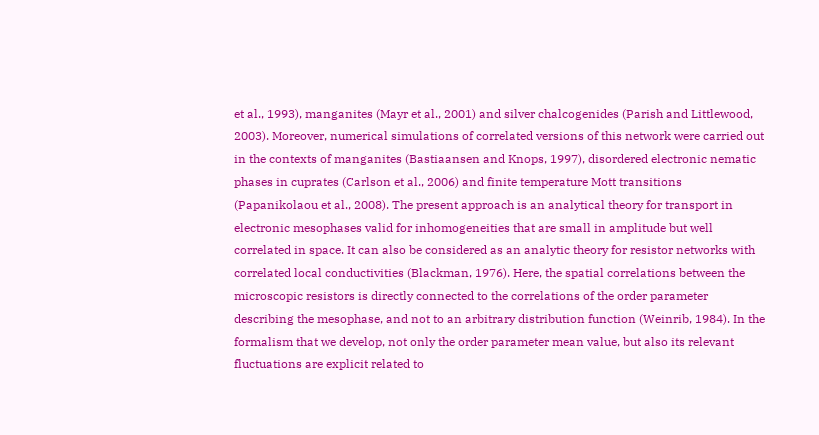et al., 1993), manganites (Mayr et al., 2001) and silver chalcogenides (Parish and Littlewood, 2003). Moreover, numerical simulations of correlated versions of this network were carried out in the contexts of manganites (Bastiaansen and Knops, 1997), disordered electronic nematic phases in cuprates (Carlson et al., 2006) and finite temperature Mott transitions (Papanikolaou et al., 2008). The present approach is an analytical theory for transport in electronic mesophases valid for inhomogeneities that are small in amplitude but well correlated in space. It can also be considered as an analytic theory for resistor networks with correlated local conductivities (Blackman, 1976). Here, the spatial correlations between the microscopic resistors is directly connected to the correlations of the order parameter describing the mesophase, and not to an arbitrary distribution function (Weinrib, 1984). In the formalism that we develop, not only the order parameter mean value, but also its relevant fluctuations are explicit related to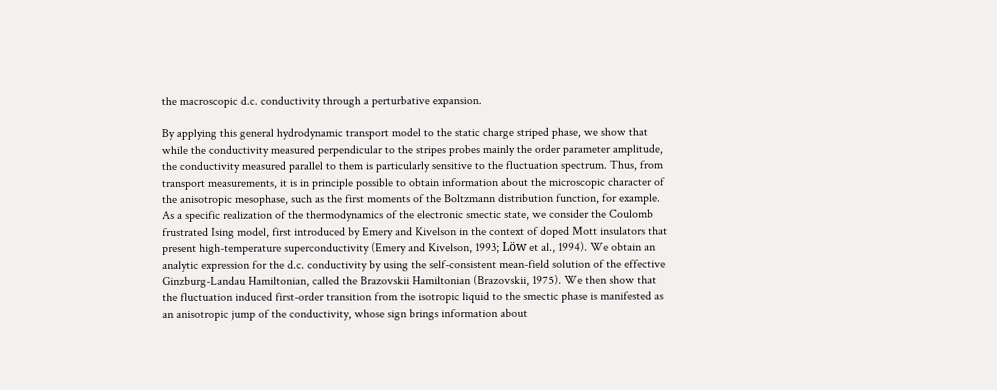the macroscopic d.c. conductivity through a perturbative expansion.

By applying this general hydrodynamic transport model to the static charge striped phase, we show that while the conductivity measured perpendicular to the stripes probes mainly the order parameter amplitude, the conductivity measured parallel to them is particularly sensitive to the fluctuation spectrum. Thus, from transport measurements, it is in principle possible to obtain information about the microscopic character of the anisotropic mesophase, such as the first moments of the Boltzmann distribution function, for example. As a specific realization of the thermodynamics of the electronic smectic state, we consider the Coulomb frustrated Ising model, first introduced by Emery and Kivelson in the context of doped Mott insulators that present high-temperature superconductivity (Emery and Kivelson, 1993; Löw et al., 1994). We obtain an analytic expression for the d.c. conductivity by using the self-consistent mean-field solution of the effective Ginzburg-Landau Hamiltonian, called the Brazovskii Hamiltonian (Brazovskii, 1975). We then show that the fluctuation induced first-order transition from the isotropic liquid to the smectic phase is manifested as an anisotropic jump of the conductivity, whose sign brings information about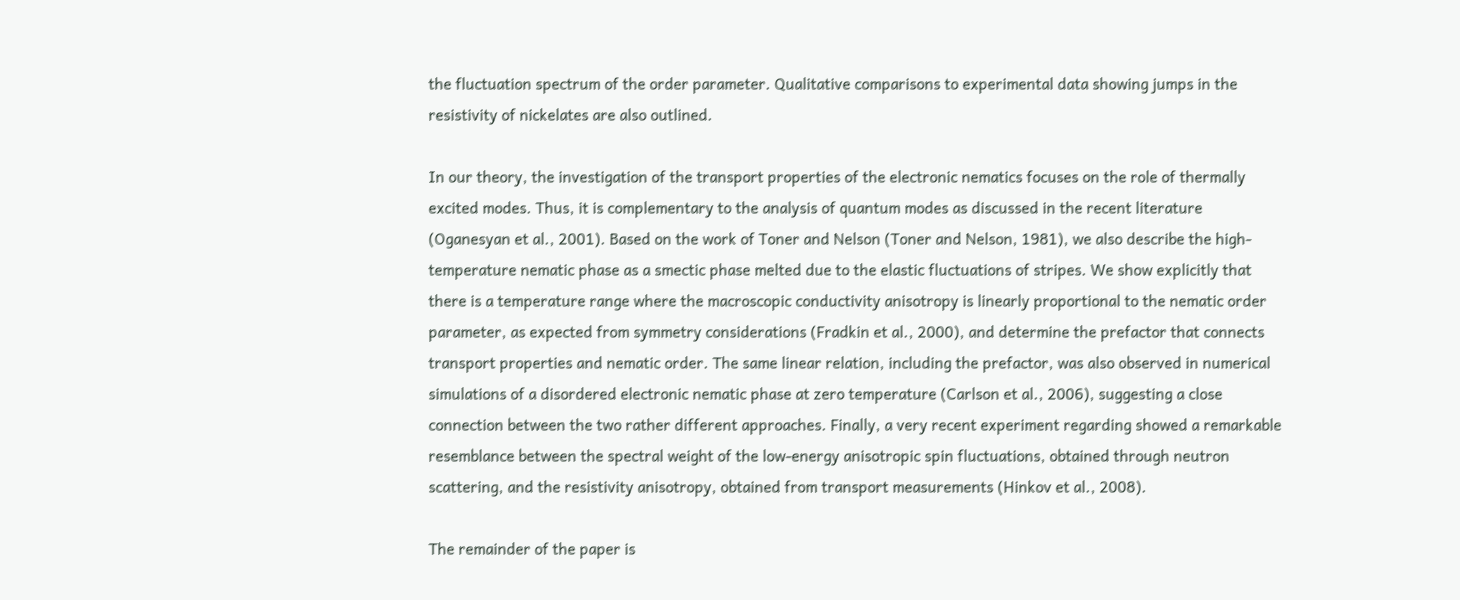the fluctuation spectrum of the order parameter. Qualitative comparisons to experimental data showing jumps in the resistivity of nickelates are also outlined.

In our theory, the investigation of the transport properties of the electronic nematics focuses on the role of thermally excited modes. Thus, it is complementary to the analysis of quantum modes as discussed in the recent literature (Oganesyan et al., 2001). Based on the work of Toner and Nelson (Toner and Nelson, 1981), we also describe the high-temperature nematic phase as a smectic phase melted due to the elastic fluctuations of stripes. We show explicitly that there is a temperature range where the macroscopic conductivity anisotropy is linearly proportional to the nematic order parameter, as expected from symmetry considerations (Fradkin et al., 2000), and determine the prefactor that connects transport properties and nematic order. The same linear relation, including the prefactor, was also observed in numerical simulations of a disordered electronic nematic phase at zero temperature (Carlson et al., 2006), suggesting a close connection between the two rather different approaches. Finally, a very recent experiment regarding showed a remarkable resemblance between the spectral weight of the low-energy anisotropic spin fluctuations, obtained through neutron scattering, and the resistivity anisotropy, obtained from transport measurements (Hinkov et al., 2008).

The remainder of the paper is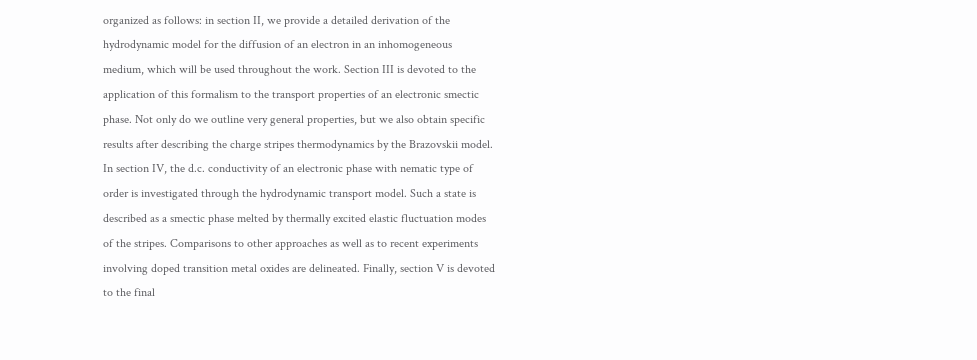organized as follows: in section II, we provide a detailed derivation of the hydrodynamic model for the diffusion of an electron in an inhomogeneous medium, which will be used throughout the work. Section III is devoted to the application of this formalism to the transport properties of an electronic smectic phase. Not only do we outline very general properties, but we also obtain specific results after describing the charge stripes thermodynamics by the Brazovskii model. In section IV, the d.c. conductivity of an electronic phase with nematic type of order is investigated through the hydrodynamic transport model. Such a state is described as a smectic phase melted by thermally excited elastic fluctuation modes of the stripes. Comparisons to other approaches as well as to recent experiments involving doped transition metal oxides are delineated. Finally, section V is devoted to the final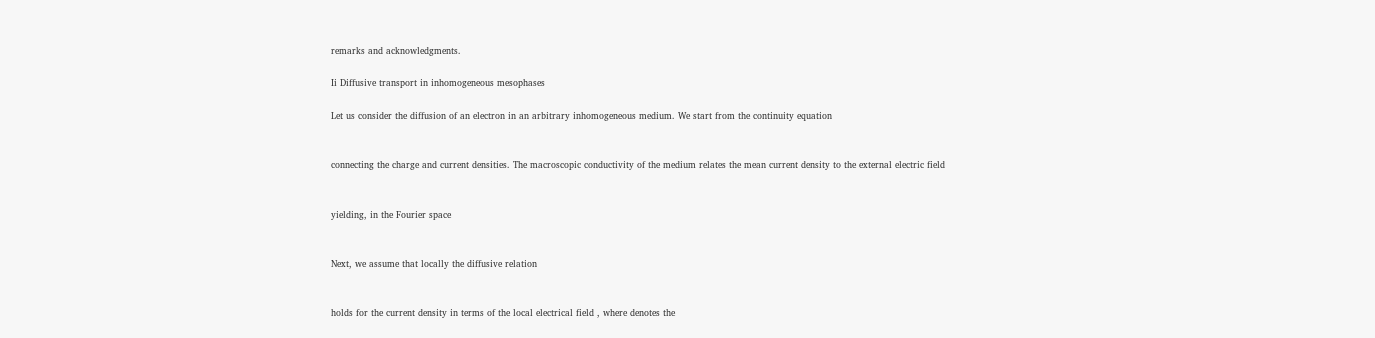remarks and acknowledgments.

Ii Diffusive transport in inhomogeneous mesophases

Let us consider the diffusion of an electron in an arbitrary inhomogeneous medium. We start from the continuity equation


connecting the charge and current densities. The macroscopic conductivity of the medium relates the mean current density to the external electric field


yielding, in the Fourier space


Next, we assume that locally the diffusive relation


holds for the current density in terms of the local electrical field , where denotes the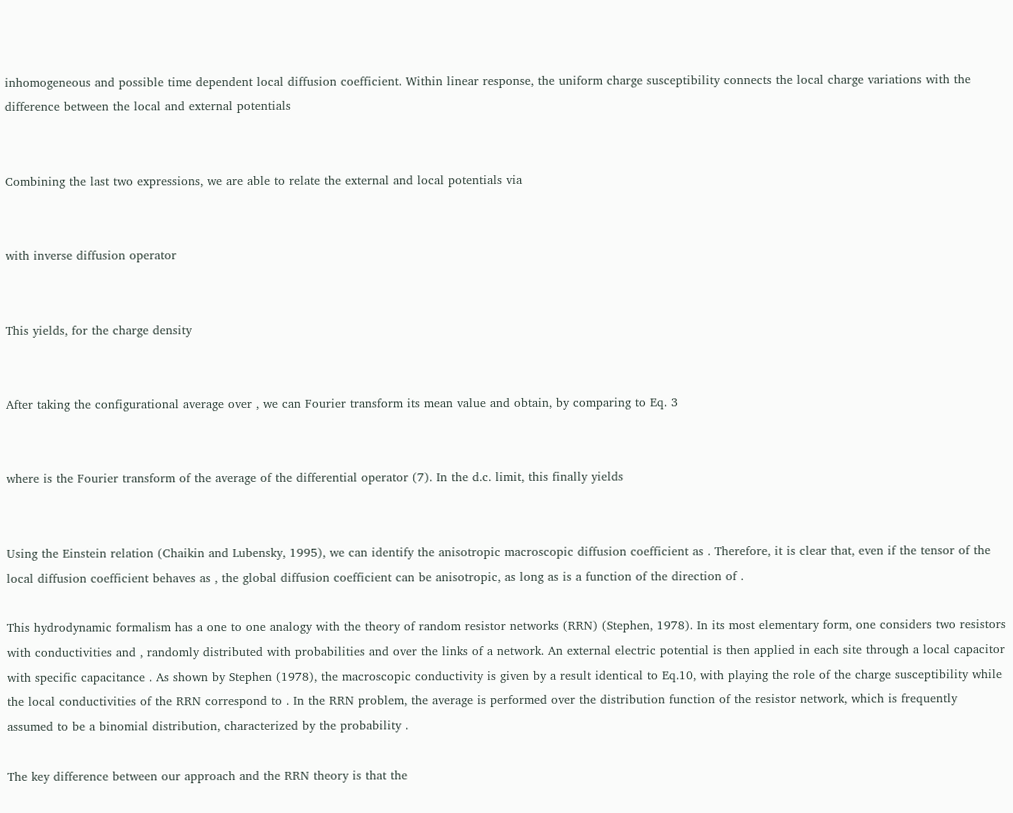inhomogeneous and possible time dependent local diffusion coefficient. Within linear response, the uniform charge susceptibility connects the local charge variations with the difference between the local and external potentials


Combining the last two expressions, we are able to relate the external and local potentials via


with inverse diffusion operator


This yields, for the charge density


After taking the configurational average over , we can Fourier transform its mean value and obtain, by comparing to Eq. 3


where is the Fourier transform of the average of the differential operator (7). In the d.c. limit, this finally yields


Using the Einstein relation (Chaikin and Lubensky, 1995), we can identify the anisotropic macroscopic diffusion coefficient as . Therefore, it is clear that, even if the tensor of the local diffusion coefficient behaves as , the global diffusion coefficient can be anisotropic, as long as is a function of the direction of .

This hydrodynamic formalism has a one to one analogy with the theory of random resistor networks (RRN) (Stephen, 1978). In its most elementary form, one considers two resistors with conductivities and , randomly distributed with probabilities and over the links of a network. An external electric potential is then applied in each site through a local capacitor with specific capacitance . As shown by Stephen (1978), the macroscopic conductivity is given by a result identical to Eq.10, with playing the role of the charge susceptibility while the local conductivities of the RRN correspond to . In the RRN problem, the average is performed over the distribution function of the resistor network, which is frequently assumed to be a binomial distribution, characterized by the probability .

The key difference between our approach and the RRN theory is that the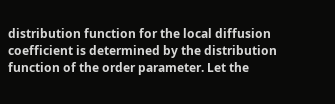distribution function for the local diffusion coefficient is determined by the distribution function of the order parameter. Let the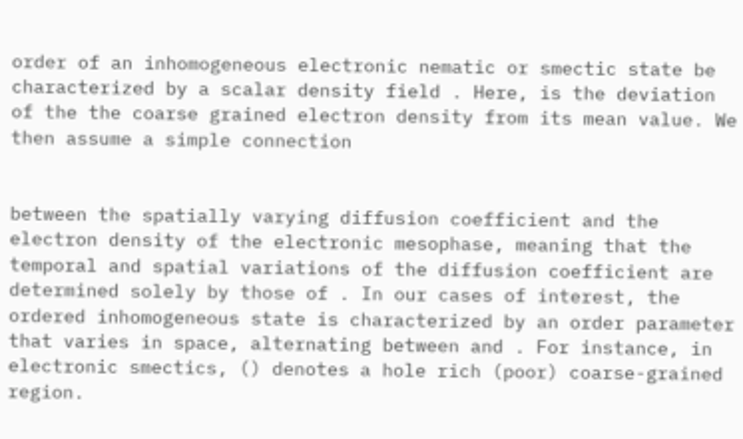order of an inhomogeneous electronic nematic or smectic state be characterized by a scalar density field . Here, is the deviation of the the coarse grained electron density from its mean value. We then assume a simple connection


between the spatially varying diffusion coefficient and the electron density of the electronic mesophase, meaning that the temporal and spatial variations of the diffusion coefficient are determined solely by those of . In our cases of interest, the ordered inhomogeneous state is characterized by an order parameter that varies in space, alternating between and . For instance, in electronic smectics, () denotes a hole rich (poor) coarse-grained region.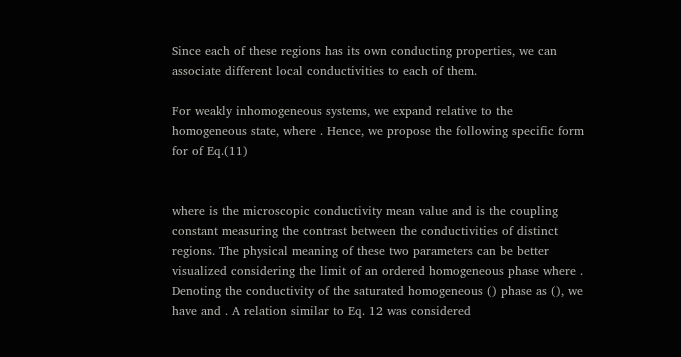Since each of these regions has its own conducting properties, we can associate different local conductivities to each of them.

For weakly inhomogeneous systems, we expand relative to the homogeneous state, where . Hence, we propose the following specific form for of Eq.(11)


where is the microscopic conductivity mean value and is the coupling constant measuring the contrast between the conductivities of distinct regions. The physical meaning of these two parameters can be better visualized considering the limit of an ordered homogeneous phase where . Denoting the conductivity of the saturated homogeneous () phase as (), we have and . A relation similar to Eq. 12 was considered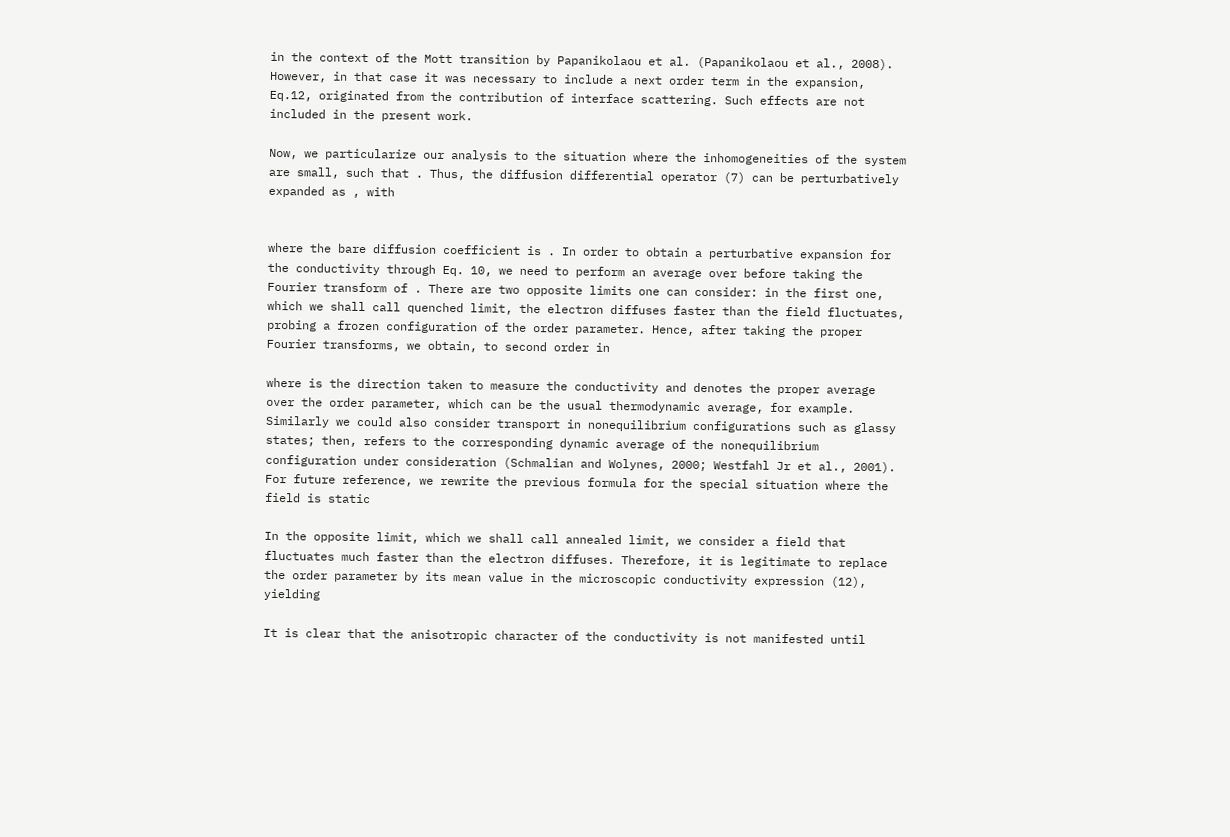in the context of the Mott transition by Papanikolaou et al. (Papanikolaou et al., 2008). However, in that case it was necessary to include a next order term in the expansion, Eq.12, originated from the contribution of interface scattering. Such effects are not included in the present work.

Now, we particularize our analysis to the situation where the inhomogeneities of the system are small, such that . Thus, the diffusion differential operator (7) can be perturbatively expanded as , with


where the bare diffusion coefficient is . In order to obtain a perturbative expansion for the conductivity through Eq. 10, we need to perform an average over before taking the Fourier transform of . There are two opposite limits one can consider: in the first one, which we shall call quenched limit, the electron diffuses faster than the field fluctuates, probing a frozen configuration of the order parameter. Hence, after taking the proper Fourier transforms, we obtain, to second order in

where is the direction taken to measure the conductivity and denotes the proper average over the order parameter, which can be the usual thermodynamic average, for example. Similarly we could also consider transport in nonequilibrium configurations such as glassy states; then, refers to the corresponding dynamic average of the nonequilibrium configuration under consideration (Schmalian and Wolynes, 2000; Westfahl Jr et al., 2001). For future reference, we rewrite the previous formula for the special situation where the field is static

In the opposite limit, which we shall call annealed limit, we consider a field that fluctuates much faster than the electron diffuses. Therefore, it is legitimate to replace the order parameter by its mean value in the microscopic conductivity expression (12), yielding

It is clear that the anisotropic character of the conductivity is not manifested until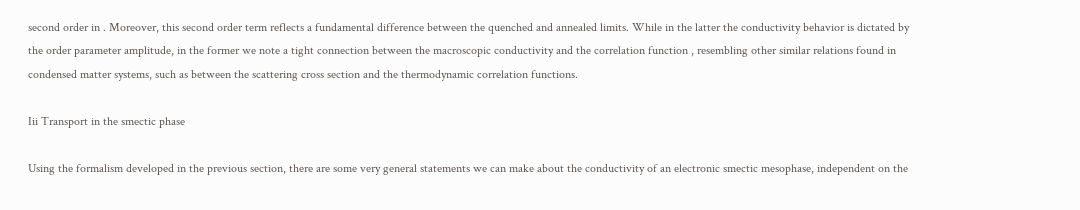second order in . Moreover, this second order term reflects a fundamental difference between the quenched and annealed limits. While in the latter the conductivity behavior is dictated by the order parameter amplitude, in the former we note a tight connection between the macroscopic conductivity and the correlation function , resembling other similar relations found in condensed matter systems, such as between the scattering cross section and the thermodynamic correlation functions.

Iii Transport in the smectic phase

Using the formalism developed in the previous section, there are some very general statements we can make about the conductivity of an electronic smectic mesophase, independent on the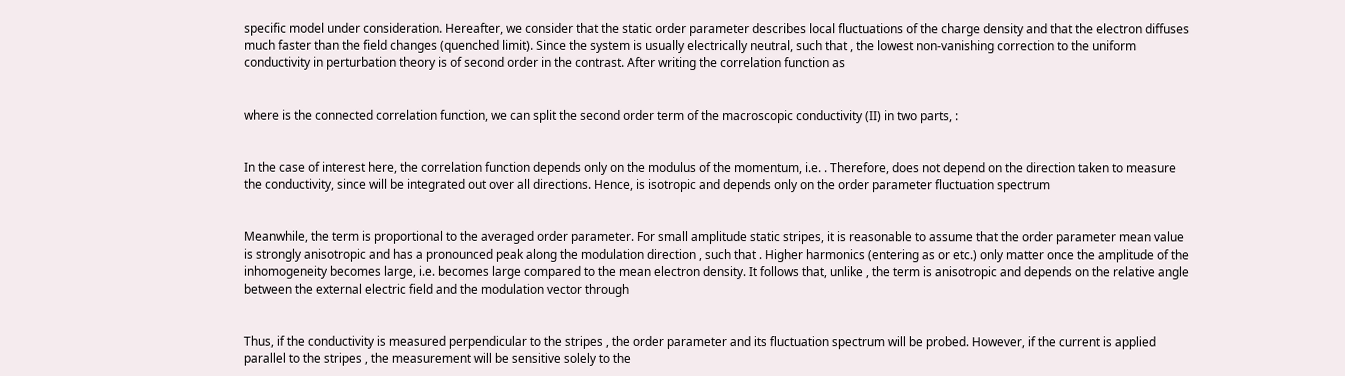specific model under consideration. Hereafter, we consider that the static order parameter describes local fluctuations of the charge density and that the electron diffuses much faster than the field changes (quenched limit). Since the system is usually electrically neutral, such that , the lowest non-vanishing correction to the uniform conductivity in perturbation theory is of second order in the contrast. After writing the correlation function as


where is the connected correlation function, we can split the second order term of the macroscopic conductivity (II) in two parts, :


In the case of interest here, the correlation function depends only on the modulus of the momentum, i.e. . Therefore, does not depend on the direction taken to measure the conductivity, since will be integrated out over all directions. Hence, is isotropic and depends only on the order parameter fluctuation spectrum


Meanwhile, the term is proportional to the averaged order parameter. For small amplitude static stripes, it is reasonable to assume that the order parameter mean value is strongly anisotropic and has a pronounced peak along the modulation direction , such that . Higher harmonics (entering as or etc.) only matter once the amplitude of the inhomogeneity becomes large, i.e. becomes large compared to the mean electron density. It follows that, unlike , the term is anisotropic and depends on the relative angle between the external electric field and the modulation vector through


Thus, if the conductivity is measured perpendicular to the stripes , the order parameter and its fluctuation spectrum will be probed. However, if the current is applied parallel to the stripes , the measurement will be sensitive solely to the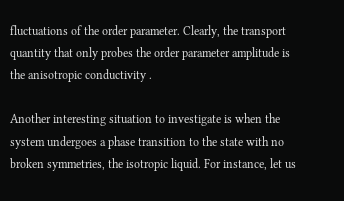fluctuations of the order parameter. Clearly, the transport quantity that only probes the order parameter amplitude is the anisotropic conductivity .

Another interesting situation to investigate is when the system undergoes a phase transition to the state with no broken symmetries, the isotropic liquid. For instance, let us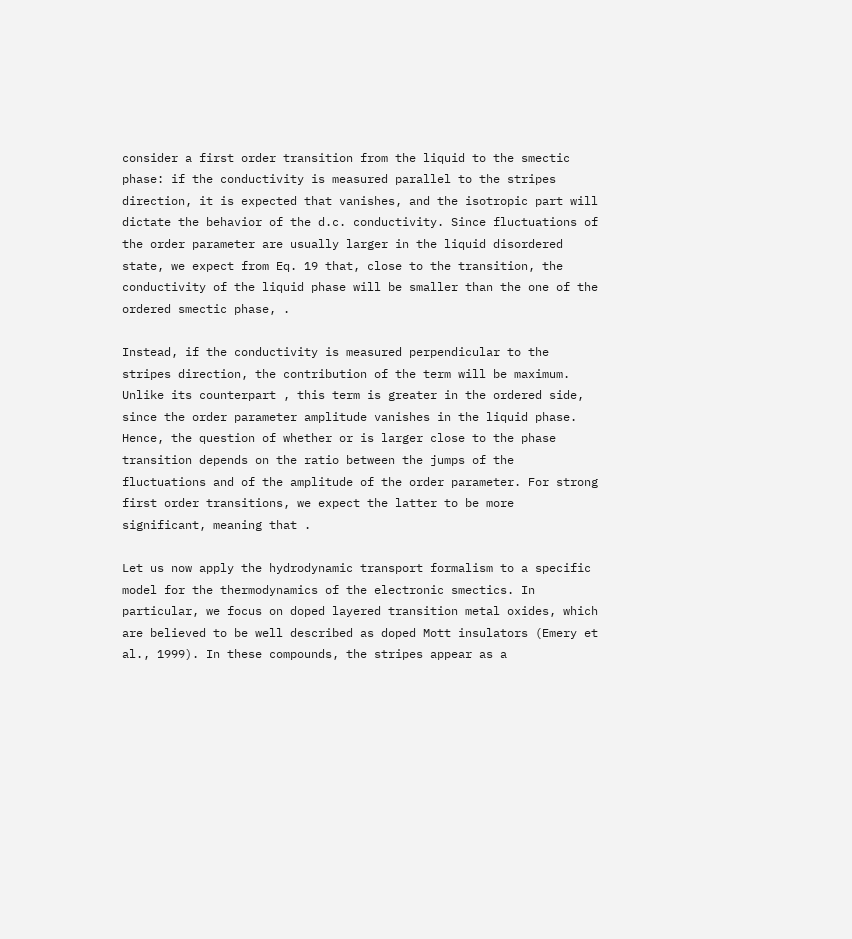consider a first order transition from the liquid to the smectic phase: if the conductivity is measured parallel to the stripes direction, it is expected that vanishes, and the isotropic part will dictate the behavior of the d.c. conductivity. Since fluctuations of the order parameter are usually larger in the liquid disordered state, we expect from Eq. 19 that, close to the transition, the conductivity of the liquid phase will be smaller than the one of the ordered smectic phase, .

Instead, if the conductivity is measured perpendicular to the stripes direction, the contribution of the term will be maximum. Unlike its counterpart , this term is greater in the ordered side, since the order parameter amplitude vanishes in the liquid phase. Hence, the question of whether or is larger close to the phase transition depends on the ratio between the jumps of the fluctuations and of the amplitude of the order parameter. For strong first order transitions, we expect the latter to be more significant, meaning that .

Let us now apply the hydrodynamic transport formalism to a specific model for the thermodynamics of the electronic smectics. In particular, we focus on doped layered transition metal oxides, which are believed to be well described as doped Mott insulators (Emery et al., 1999). In these compounds, the stripes appear as a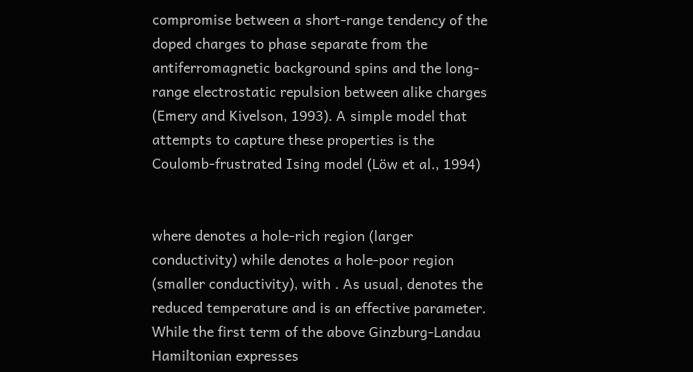compromise between a short-range tendency of the doped charges to phase separate from the antiferromagnetic background spins and the long-range electrostatic repulsion between alike charges (Emery and Kivelson, 1993). A simple model that attempts to capture these properties is the Coulomb-frustrated Ising model (Löw et al., 1994)


where denotes a hole-rich region (larger conductivity) while denotes a hole-poor region (smaller conductivity), with . As usual, denotes the reduced temperature and is an effective parameter. While the first term of the above Ginzburg-Landau Hamiltonian expresses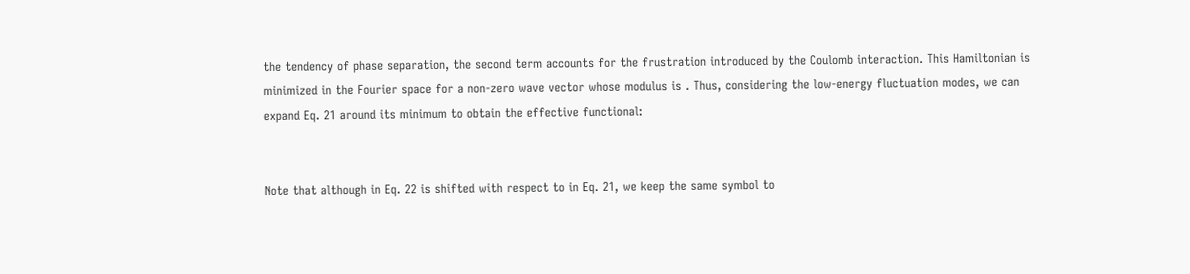the tendency of phase separation, the second term accounts for the frustration introduced by the Coulomb interaction. This Hamiltonian is minimized in the Fourier space for a non-zero wave vector whose modulus is . Thus, considering the low-energy fluctuation modes, we can expand Eq. 21 around its minimum to obtain the effective functional:


Note that although in Eq. 22 is shifted with respect to in Eq. 21, we keep the same symbol to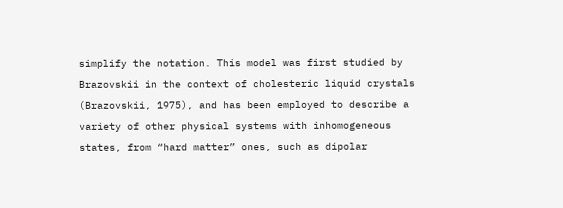simplify the notation. This model was first studied by Brazovskii in the context of cholesteric liquid crystals (Brazovskii, 1975), and has been employed to describe a variety of other physical systems with inhomogeneous states, from “hard matter” ones, such as dipolar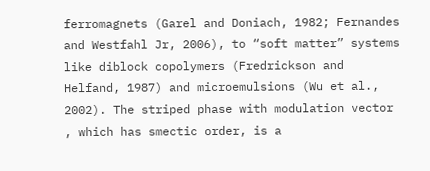ferromagnets (Garel and Doniach, 1982; Fernandes and Westfahl Jr, 2006), to “soft matter” systems like diblock copolymers (Fredrickson and Helfand, 1987) and microemulsions (Wu et al., 2002). The striped phase with modulation vector , which has smectic order, is a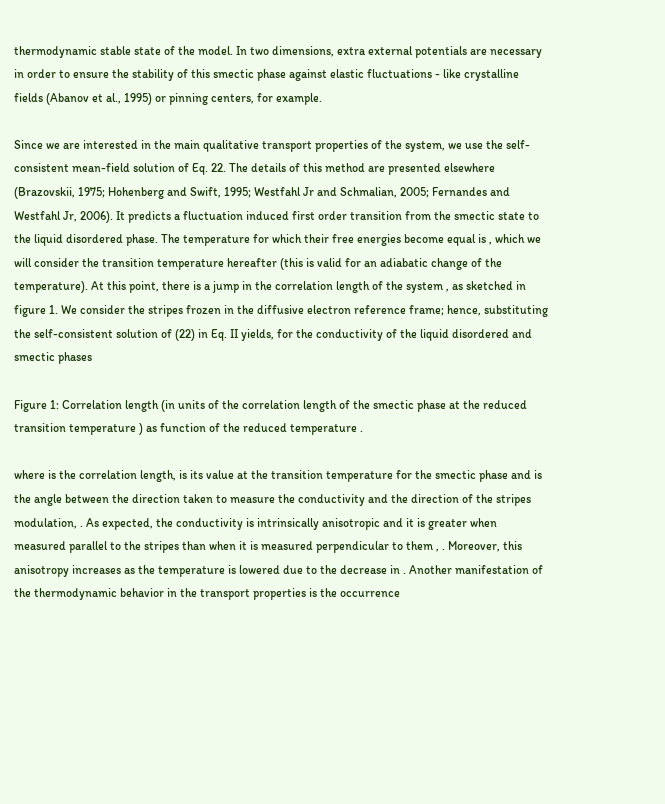thermodynamic stable state of the model. In two dimensions, extra external potentials are necessary in order to ensure the stability of this smectic phase against elastic fluctuations - like crystalline fields (Abanov et al., 1995) or pinning centers, for example.

Since we are interested in the main qualitative transport properties of the system, we use the self-consistent mean-field solution of Eq. 22. The details of this method are presented elsewhere (Brazovskii, 1975; Hohenberg and Swift, 1995; Westfahl Jr and Schmalian, 2005; Fernandes and Westfahl Jr, 2006). It predicts a fluctuation induced first order transition from the smectic state to the liquid disordered phase. The temperature for which their free energies become equal is , which we will consider the transition temperature hereafter (this is valid for an adiabatic change of the temperature). At this point, there is a jump in the correlation length of the system , as sketched in figure 1. We consider the stripes frozen in the diffusive electron reference frame; hence, substituting the self-consistent solution of (22) in Eq. II yields, for the conductivity of the liquid disordered and smectic phases

Figure 1: Correlation length (in units of the correlation length of the smectic phase at the reduced transition temperature ) as function of the reduced temperature .

where is the correlation length, is its value at the transition temperature for the smectic phase and is the angle between the direction taken to measure the conductivity and the direction of the stripes modulation, . As expected, the conductivity is intrinsically anisotropic and it is greater when measured parallel to the stripes than when it is measured perpendicular to them , . Moreover, this anisotropy increases as the temperature is lowered due to the decrease in . Another manifestation of the thermodynamic behavior in the transport properties is the occurrence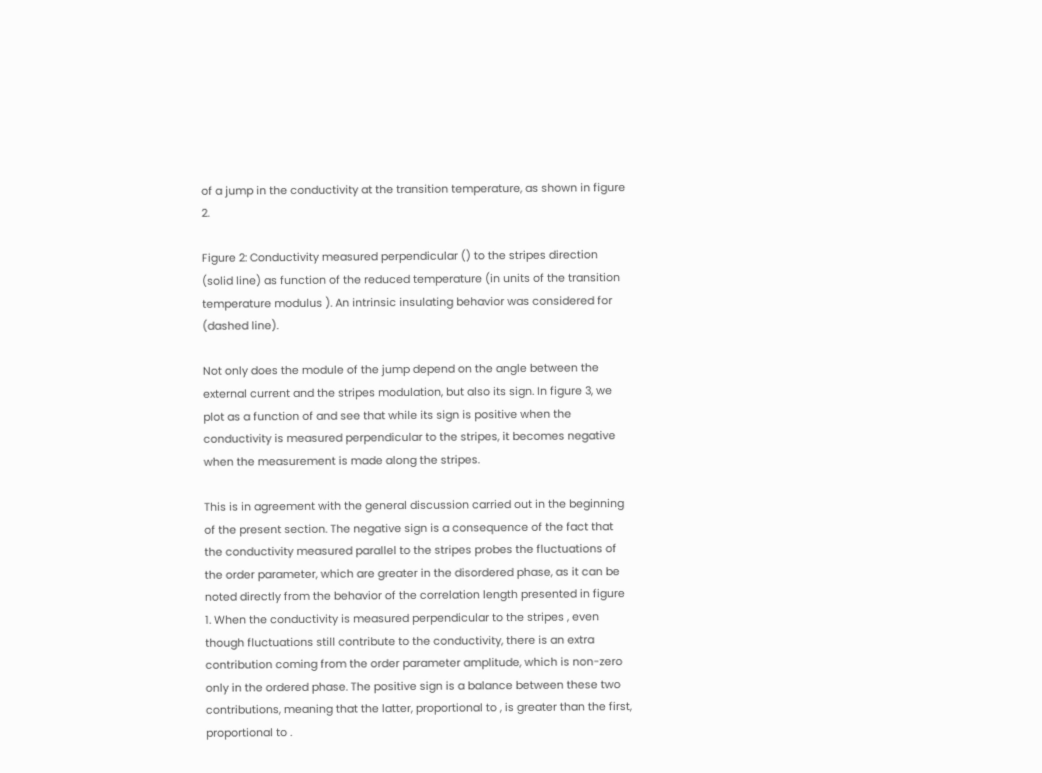of a jump in the conductivity at the transition temperature, as shown in figure 2.

Figure 2: Conductivity measured perpendicular () to the stripes direction (solid line) as function of the reduced temperature (in units of the transition temperature modulus ). An intrinsic insulating behavior was considered for (dashed line).

Not only does the module of the jump depend on the angle between the external current and the stripes modulation, but also its sign. In figure 3, we plot as a function of and see that while its sign is positive when the conductivity is measured perpendicular to the stripes, it becomes negative when the measurement is made along the stripes.

This is in agreement with the general discussion carried out in the beginning of the present section. The negative sign is a consequence of the fact that the conductivity measured parallel to the stripes probes the fluctuations of the order parameter, which are greater in the disordered phase, as it can be noted directly from the behavior of the correlation length presented in figure 1. When the conductivity is measured perpendicular to the stripes , even though fluctuations still contribute to the conductivity, there is an extra contribution coming from the order parameter amplitude, which is non-zero only in the ordered phase. The positive sign is a balance between these two contributions, meaning that the latter, proportional to , is greater than the first, proportional to .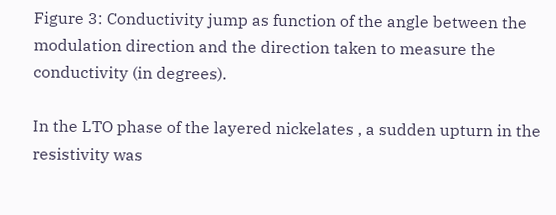Figure 3: Conductivity jump as function of the angle between the modulation direction and the direction taken to measure the conductivity (in degrees).

In the LTO phase of the layered nickelates , a sudden upturn in the resistivity was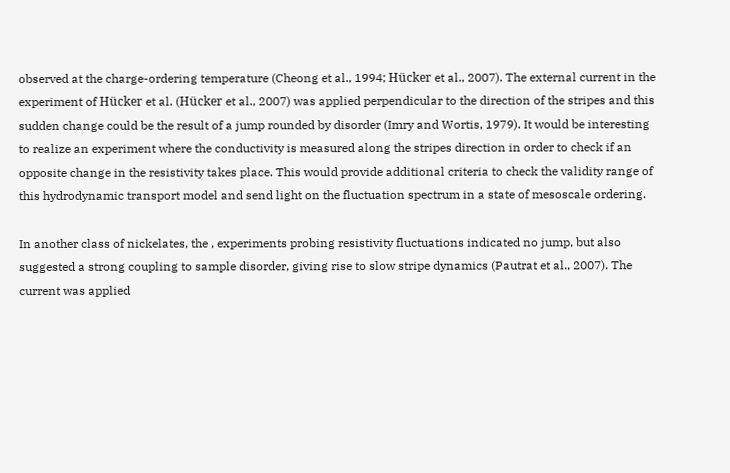observed at the charge-ordering temperature (Cheong et al., 1994; Hücker et al., 2007). The external current in the experiment of Hücker et al. (Hücker et al., 2007) was applied perpendicular to the direction of the stripes and this sudden change could be the result of a jump rounded by disorder (Imry and Wortis, 1979). It would be interesting to realize an experiment where the conductivity is measured along the stripes direction in order to check if an opposite change in the resistivity takes place. This would provide additional criteria to check the validity range of this hydrodynamic transport model and send light on the fluctuation spectrum in a state of mesoscale ordering.

In another class of nickelates, the , experiments probing resistivity fluctuations indicated no jump, but also suggested a strong coupling to sample disorder, giving rise to slow stripe dynamics (Pautrat et al., 2007). The current was applied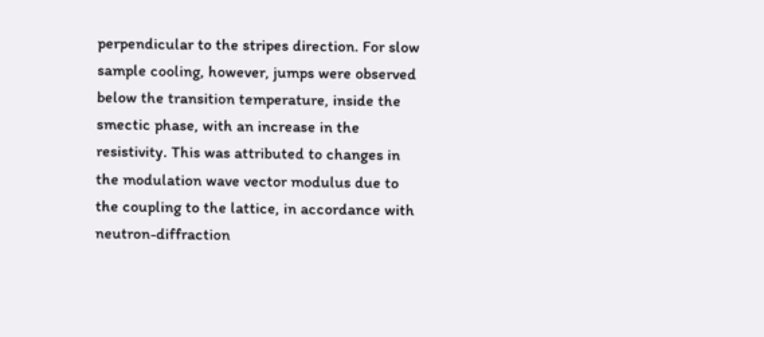perpendicular to the stripes direction. For slow sample cooling, however, jumps were observed below the transition temperature, inside the smectic phase, with an increase in the resistivity. This was attributed to changes in the modulation wave vector modulus due to the coupling to the lattice, in accordance with neutron-diffraction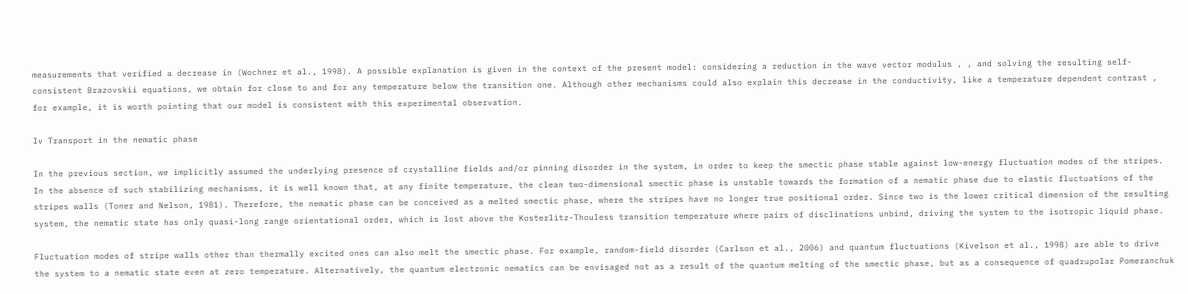measurements that verified a decrease in (Wochner et al., 1998). A possible explanation is given in the context of the present model: considering a reduction in the wave vector modulus , , and solving the resulting self-consistent Brazovskii equations, we obtain for close to and for any temperature below the transition one. Although other mechanisms could also explain this decrease in the conductivity, like a temperature dependent contrast , for example, it is worth pointing that our model is consistent with this experimental observation.

Iv Transport in the nematic phase

In the previous section, we implicitly assumed the underlying presence of crystalline fields and/or pinning disorder in the system, in order to keep the smectic phase stable against low-energy fluctuation modes of the stripes. In the absence of such stabilizing mechanisms, it is well known that, at any finite temperature, the clean two-dimensional smectic phase is unstable towards the formation of a nematic phase due to elastic fluctuations of the stripes walls (Toner and Nelson, 1981). Therefore, the nematic phase can be conceived as a melted smectic phase, where the stripes have no longer true positional order. Since two is the lower critical dimension of the resulting system, the nematic state has only quasi-long range orientational order, which is lost above the Kosterlitz-Thouless transition temperature where pairs of disclinations unbind, driving the system to the isotropic liquid phase.

Fluctuation modes of stripe walls other than thermally excited ones can also melt the smectic phase. For example, random-field disorder (Carlson et al., 2006) and quantum fluctuations (Kivelson et al., 1998) are able to drive the system to a nematic state even at zero temperature. Alternatively, the quantum electronic nematics can be envisaged not as a result of the quantum melting of the smectic phase, but as a consequence of quadrupolar Pomeranchuk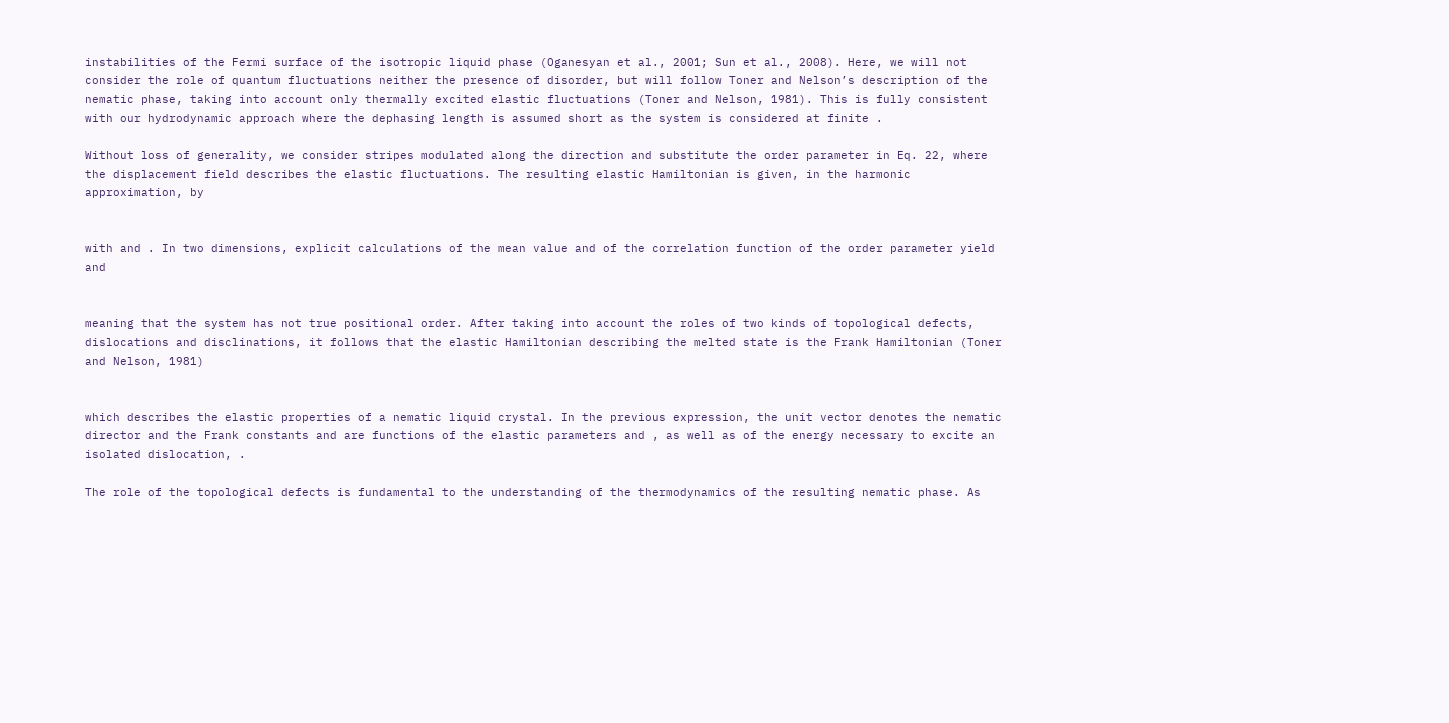instabilities of the Fermi surface of the isotropic liquid phase (Oganesyan et al., 2001; Sun et al., 2008). Here, we will not consider the role of quantum fluctuations neither the presence of disorder, but will follow Toner and Nelson’s description of the nematic phase, taking into account only thermally excited elastic fluctuations (Toner and Nelson, 1981). This is fully consistent with our hydrodynamic approach where the dephasing length is assumed short as the system is considered at finite .

Without loss of generality, we consider stripes modulated along the direction and substitute the order parameter in Eq. 22, where the displacement field describes the elastic fluctuations. The resulting elastic Hamiltonian is given, in the harmonic approximation, by


with and . In two dimensions, explicit calculations of the mean value and of the correlation function of the order parameter yield and


meaning that the system has not true positional order. After taking into account the roles of two kinds of topological defects, dislocations and disclinations, it follows that the elastic Hamiltonian describing the melted state is the Frank Hamiltonian (Toner and Nelson, 1981)


which describes the elastic properties of a nematic liquid crystal. In the previous expression, the unit vector denotes the nematic director and the Frank constants and are functions of the elastic parameters and , as well as of the energy necessary to excite an isolated dislocation, .

The role of the topological defects is fundamental to the understanding of the thermodynamics of the resulting nematic phase. As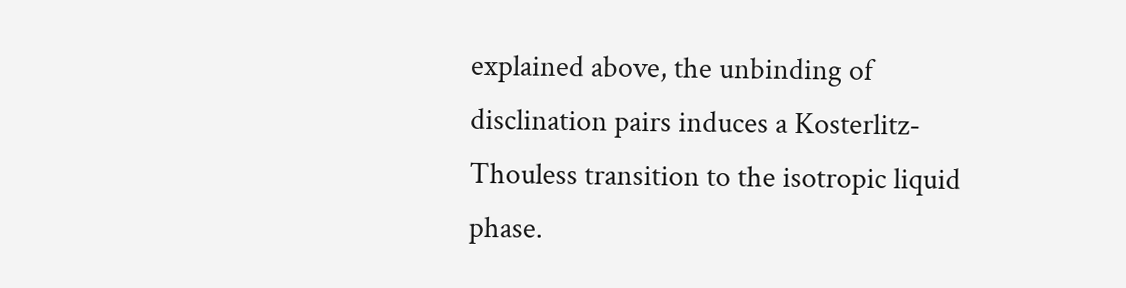explained above, the unbinding of disclination pairs induces a Kosterlitz-Thouless transition to the isotropic liquid phase.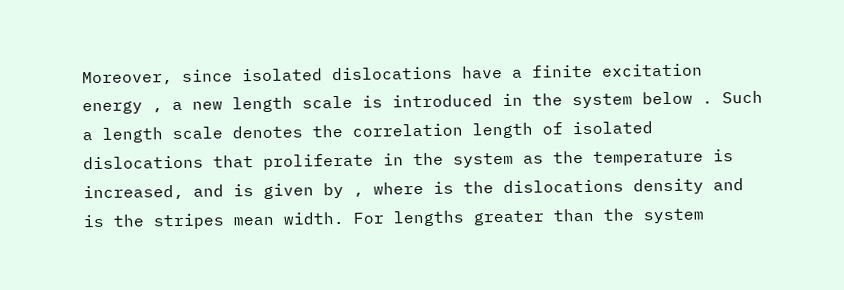Moreover, since isolated dislocations have a finite excitation energy , a new length scale is introduced in the system below . Such a length scale denotes the correlation length of isolated dislocations that proliferate in the system as the temperature is increased, and is given by , where is the dislocations density and is the stripes mean width. For lengths greater than the system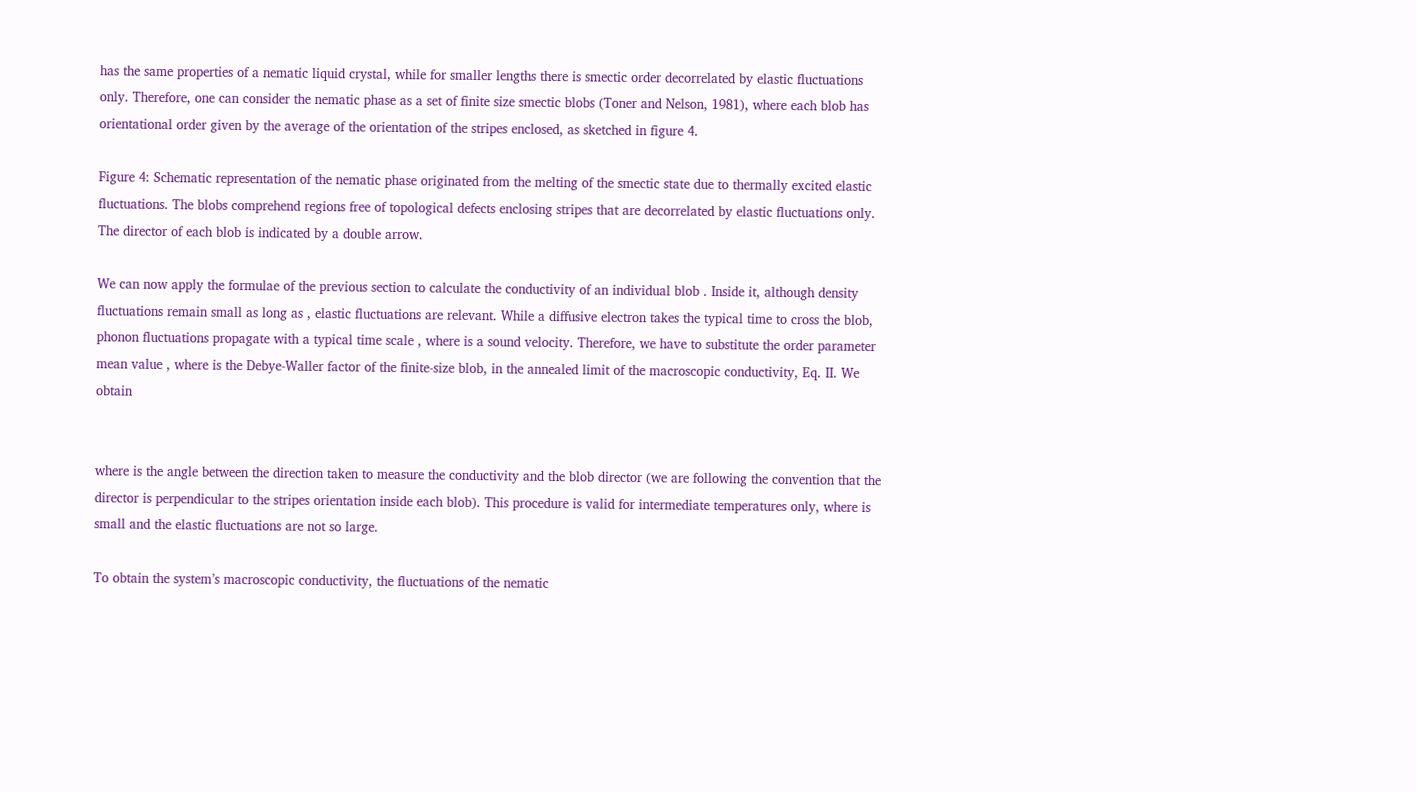has the same properties of a nematic liquid crystal, while for smaller lengths there is smectic order decorrelated by elastic fluctuations only. Therefore, one can consider the nematic phase as a set of finite size smectic blobs (Toner and Nelson, 1981), where each blob has orientational order given by the average of the orientation of the stripes enclosed, as sketched in figure 4.

Figure 4: Schematic representation of the nematic phase originated from the melting of the smectic state due to thermally excited elastic fluctuations. The blobs comprehend regions free of topological defects enclosing stripes that are decorrelated by elastic fluctuations only. The director of each blob is indicated by a double arrow.

We can now apply the formulae of the previous section to calculate the conductivity of an individual blob . Inside it, although density fluctuations remain small as long as , elastic fluctuations are relevant. While a diffusive electron takes the typical time to cross the blob, phonon fluctuations propagate with a typical time scale , where is a sound velocity. Therefore, we have to substitute the order parameter mean value , where is the Debye-Waller factor of the finite-size blob, in the annealed limit of the macroscopic conductivity, Eq. II. We obtain


where is the angle between the direction taken to measure the conductivity and the blob director (we are following the convention that the director is perpendicular to the stripes orientation inside each blob). This procedure is valid for intermediate temperatures only, where is small and the elastic fluctuations are not so large.

To obtain the system’s macroscopic conductivity, the fluctuations of the nematic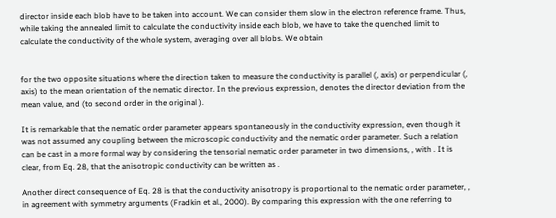director inside each blob have to be taken into account. We can consider them slow in the electron reference frame. Thus, while taking the annealed limit to calculate the conductivity inside each blob, we have to take the quenched limit to calculate the conductivity of the whole system, averaging over all blobs. We obtain


for the two opposite situations where the direction taken to measure the conductivity is parallel (, axis) or perpendicular (, axis) to the mean orientation of the nematic director. In the previous expression, denotes the director deviation from the mean value, and (to second order in the original ).

It is remarkable that the nematic order parameter appears spontaneously in the conductivity expression, even though it was not assumed any coupling between the microscopic conductivity and the nematic order parameter. Such a relation can be cast in a more formal way by considering the tensorial nematic order parameter in two dimensions, , with . It is clear, from Eq. 28, that the anisotropic conductivity can be written as .

Another direct consequence of Eq. 28 is that the conductivity anisotropy is proportional to the nematic order parameter, , in agreement with symmetry arguments (Fradkin et al., 2000). By comparing this expression with the one referring to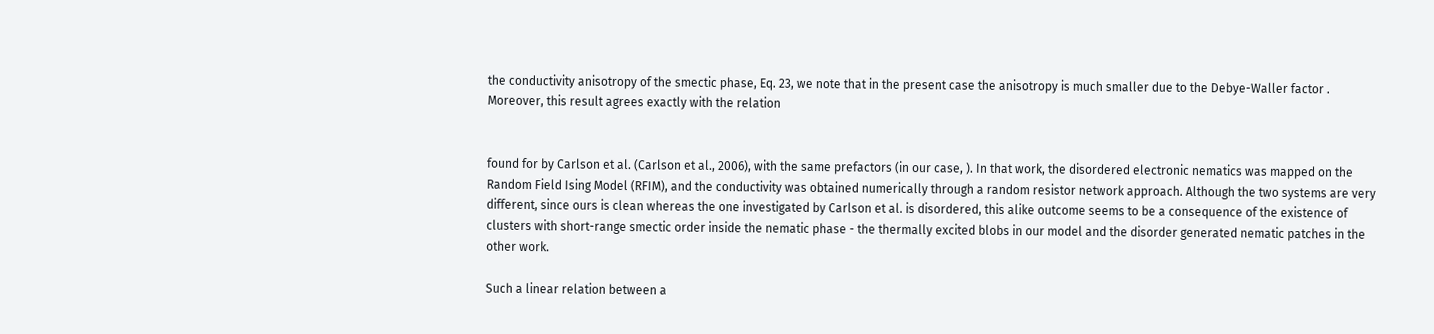the conductivity anisotropy of the smectic phase, Eq. 23, we note that in the present case the anisotropy is much smaller due to the Debye-Waller factor . Moreover, this result agrees exactly with the relation


found for by Carlson et al. (Carlson et al., 2006), with the same prefactors (in our case, ). In that work, the disordered electronic nematics was mapped on the Random Field Ising Model (RFIM), and the conductivity was obtained numerically through a random resistor network approach. Although the two systems are very different, since ours is clean whereas the one investigated by Carlson et al. is disordered, this alike outcome seems to be a consequence of the existence of clusters with short-range smectic order inside the nematic phase - the thermally excited blobs in our model and the disorder generated nematic patches in the other work.

Such a linear relation between a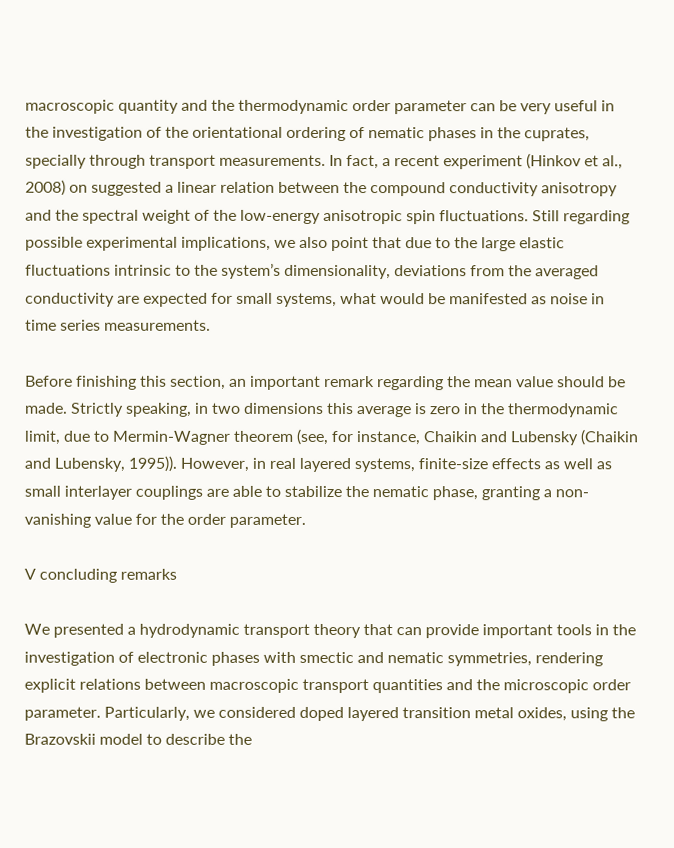macroscopic quantity and the thermodynamic order parameter can be very useful in the investigation of the orientational ordering of nematic phases in the cuprates, specially through transport measurements. In fact, a recent experiment (Hinkov et al., 2008) on suggested a linear relation between the compound conductivity anisotropy and the spectral weight of the low-energy anisotropic spin fluctuations. Still regarding possible experimental implications, we also point that due to the large elastic fluctuations intrinsic to the system’s dimensionality, deviations from the averaged conductivity are expected for small systems, what would be manifested as noise in time series measurements.

Before finishing this section, an important remark regarding the mean value should be made. Strictly speaking, in two dimensions this average is zero in the thermodynamic limit, due to Mermin-Wagner theorem (see, for instance, Chaikin and Lubensky (Chaikin and Lubensky, 1995)). However, in real layered systems, finite-size effects as well as small interlayer couplings are able to stabilize the nematic phase, granting a non-vanishing value for the order parameter.

V concluding remarks

We presented a hydrodynamic transport theory that can provide important tools in the investigation of electronic phases with smectic and nematic symmetries, rendering explicit relations between macroscopic transport quantities and the microscopic order parameter. Particularly, we considered doped layered transition metal oxides, using the Brazovskii model to describe the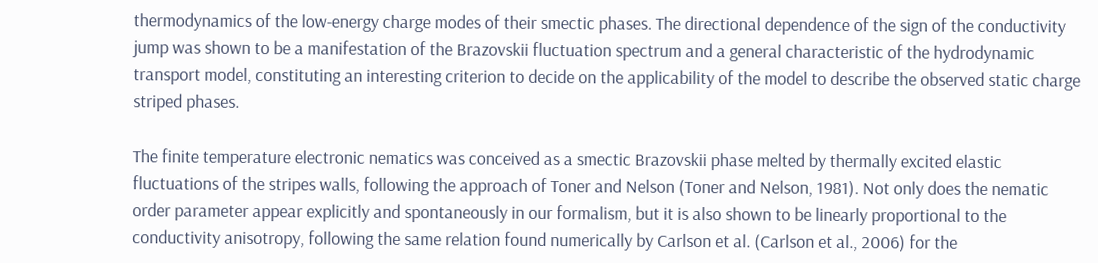thermodynamics of the low-energy charge modes of their smectic phases. The directional dependence of the sign of the conductivity jump was shown to be a manifestation of the Brazovskii fluctuation spectrum and a general characteristic of the hydrodynamic transport model, constituting an interesting criterion to decide on the applicability of the model to describe the observed static charge striped phases.

The finite temperature electronic nematics was conceived as a smectic Brazovskii phase melted by thermally excited elastic fluctuations of the stripes walls, following the approach of Toner and Nelson (Toner and Nelson, 1981). Not only does the nematic order parameter appear explicitly and spontaneously in our formalism, but it is also shown to be linearly proportional to the conductivity anisotropy, following the same relation found numerically by Carlson et al. (Carlson et al., 2006) for the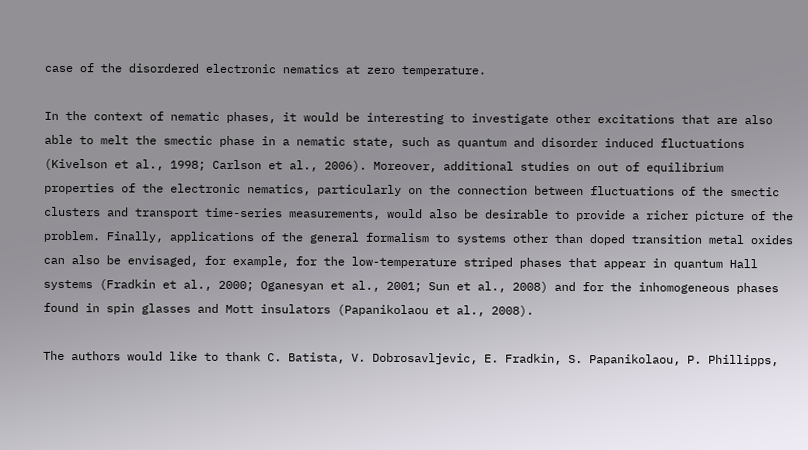case of the disordered electronic nematics at zero temperature.

In the context of nematic phases, it would be interesting to investigate other excitations that are also able to melt the smectic phase in a nematic state, such as quantum and disorder induced fluctuations (Kivelson et al., 1998; Carlson et al., 2006). Moreover, additional studies on out of equilibrium properties of the electronic nematics, particularly on the connection between fluctuations of the smectic clusters and transport time-series measurements, would also be desirable to provide a richer picture of the problem. Finally, applications of the general formalism to systems other than doped transition metal oxides can also be envisaged, for example, for the low-temperature striped phases that appear in quantum Hall systems (Fradkin et al., 2000; Oganesyan et al., 2001; Sun et al., 2008) and for the inhomogeneous phases found in spin glasses and Mott insulators (Papanikolaou et al., 2008).

The authors would like to thank C. Batista, V. Dobrosavljevic, E. Fradkin, S. Papanikolaou, P. Phillipps,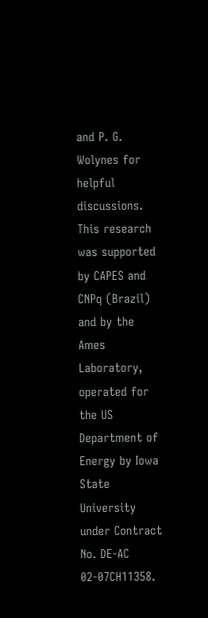and P. G. Wolynes for helpful discussions. This research was supported by CAPES and CNPq (Brazil) and by the Ames Laboratory, operated for the US Department of Energy by Iowa State University under Contract No. DE-AC 02-07CH11358.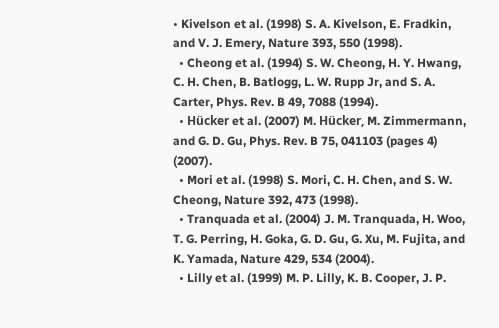• Kivelson et al. (1998) S. A. Kivelson, E. Fradkin, and V. J. Emery, Nature 393, 550 (1998).
  • Cheong et al. (1994) S. W. Cheong, H. Y. Hwang, C. H. Chen, B. Batlogg, L. W. Rupp Jr, and S. A. Carter, Phys. Rev. B 49, 7088 (1994).
  • Hücker et al. (2007) M. Hücker, M. Zimmermann, and G. D. Gu, Phys. Rev. B 75, 041103 (pages 4) (2007).
  • Mori et al. (1998) S. Mori, C. H. Chen, and S. W. Cheong, Nature 392, 473 (1998).
  • Tranquada et al. (2004) J. M. Tranquada, H. Woo, T. G. Perring, H. Goka, G. D. Gu, G. Xu, M. Fujita, and K. Yamada, Nature 429, 534 (2004).
  • Lilly et al. (1999) M. P. Lilly, K. B. Cooper, J. P.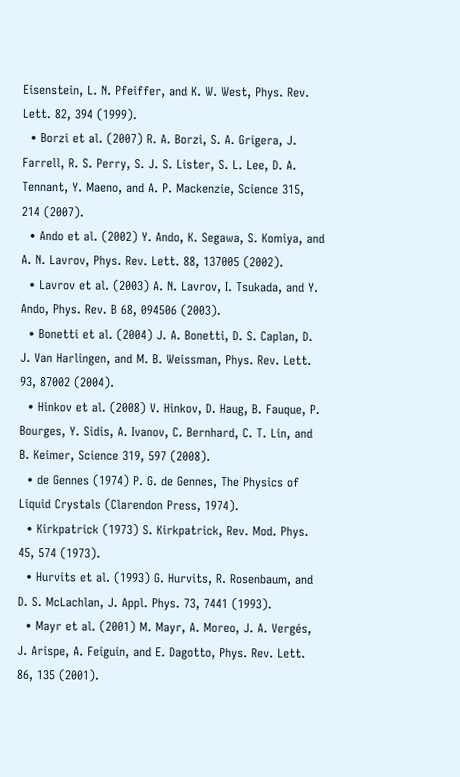Eisenstein, L. N. Pfeiffer, and K. W. West, Phys. Rev. Lett. 82, 394 (1999).
  • Borzi et al. (2007) R. A. Borzi, S. A. Grigera, J. Farrell, R. S. Perry, S. J. S. Lister, S. L. Lee, D. A. Tennant, Y. Maeno, and A. P. Mackenzie, Science 315, 214 (2007).
  • Ando et al. (2002) Y. Ando, K. Segawa, S. Komiya, and A. N. Lavrov, Phys. Rev. Lett. 88, 137005 (2002).
  • Lavrov et al. (2003) A. N. Lavrov, I. Tsukada, and Y. Ando, Phys. Rev. B 68, 094506 (2003).
  • Bonetti et al. (2004) J. A. Bonetti, D. S. Caplan, D. J. Van Harlingen, and M. B. Weissman, Phys. Rev. Lett. 93, 87002 (2004).
  • Hinkov et al. (2008) V. Hinkov, D. Haug, B. Fauque, P. Bourges, Y. Sidis, A. Ivanov, C. Bernhard, C. T. Lin, and B. Keimer, Science 319, 597 (2008).
  • de Gennes (1974) P. G. de Gennes, The Physics of Liquid Crystals (Clarendon Press, 1974).
  • Kirkpatrick (1973) S. Kirkpatrick, Rev. Mod. Phys. 45, 574 (1973).
  • Hurvits et al. (1993) G. Hurvits, R. Rosenbaum, and D. S. McLachlan, J. Appl. Phys. 73, 7441 (1993).
  • Mayr et al. (2001) M. Mayr, A. Moreo, J. A. Vergés, J. Arispe, A. Feiguin, and E. Dagotto, Phys. Rev. Lett. 86, 135 (2001).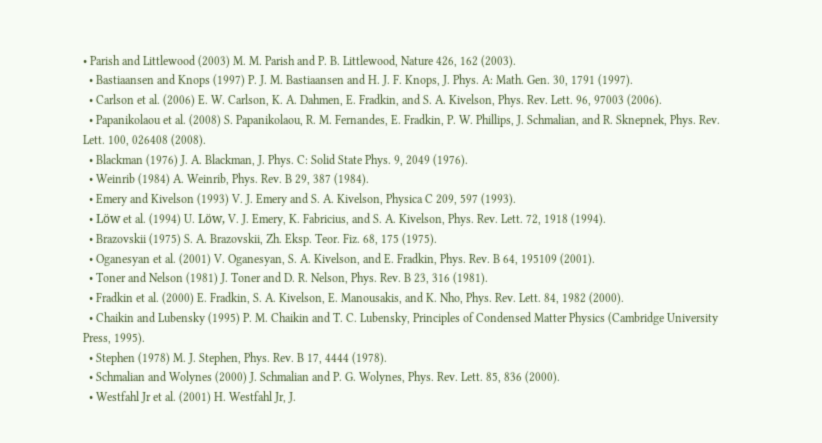• Parish and Littlewood (2003) M. M. Parish and P. B. Littlewood, Nature 426, 162 (2003).
  • Bastiaansen and Knops (1997) P. J. M. Bastiaansen and H. J. F. Knops, J. Phys. A: Math. Gen. 30, 1791 (1997).
  • Carlson et al. (2006) E. W. Carlson, K. A. Dahmen, E. Fradkin, and S. A. Kivelson, Phys. Rev. Lett. 96, 97003 (2006).
  • Papanikolaou et al. (2008) S. Papanikolaou, R. M. Fernandes, E. Fradkin, P. W. Phillips, J. Schmalian, and R. Sknepnek, Phys. Rev. Lett. 100, 026408 (2008).
  • Blackman (1976) J. A. Blackman, J. Phys. C: Solid State Phys. 9, 2049 (1976).
  • Weinrib (1984) A. Weinrib, Phys. Rev. B 29, 387 (1984).
  • Emery and Kivelson (1993) V. J. Emery and S. A. Kivelson, Physica C 209, 597 (1993).
  • Löw et al. (1994) U. Löw, V. J. Emery, K. Fabricius, and S. A. Kivelson, Phys. Rev. Lett. 72, 1918 (1994).
  • Brazovskii (1975) S. A. Brazovskii, Zh. Eksp. Teor. Fiz. 68, 175 (1975).
  • Oganesyan et al. (2001) V. Oganesyan, S. A. Kivelson, and E. Fradkin, Phys. Rev. B 64, 195109 (2001).
  • Toner and Nelson (1981) J. Toner and D. R. Nelson, Phys. Rev. B 23, 316 (1981).
  • Fradkin et al. (2000) E. Fradkin, S. A. Kivelson, E. Manousakis, and K. Nho, Phys. Rev. Lett. 84, 1982 (2000).
  • Chaikin and Lubensky (1995) P. M. Chaikin and T. C. Lubensky, Principles of Condensed Matter Physics (Cambridge University Press, 1995).
  • Stephen (1978) M. J. Stephen, Phys. Rev. B 17, 4444 (1978).
  • Schmalian and Wolynes (2000) J. Schmalian and P. G. Wolynes, Phys. Rev. Lett. 85, 836 (2000).
  • Westfahl Jr et al. (2001) H. Westfahl Jr, J.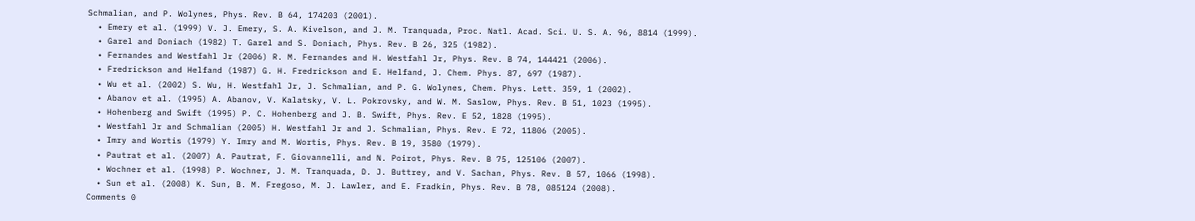Schmalian, and P. Wolynes, Phys. Rev. B 64, 174203 (2001).
  • Emery et al. (1999) V. J. Emery, S. A. Kivelson, and J. M. Tranquada, Proc. Natl. Acad. Sci. U. S. A. 96, 8814 (1999).
  • Garel and Doniach (1982) T. Garel and S. Doniach, Phys. Rev. B 26, 325 (1982).
  • Fernandes and Westfahl Jr (2006) R. M. Fernandes and H. Westfahl Jr, Phys. Rev. B 74, 144421 (2006).
  • Fredrickson and Helfand (1987) G. H. Fredrickson and E. Helfand, J. Chem. Phys. 87, 697 (1987).
  • Wu et al. (2002) S. Wu, H. Westfahl Jr, J. Schmalian, and P. G. Wolynes, Chem. Phys. Lett. 359, 1 (2002).
  • Abanov et al. (1995) A. Abanov, V. Kalatsky, V. L. Pokrovsky, and W. M. Saslow, Phys. Rev. B 51, 1023 (1995).
  • Hohenberg and Swift (1995) P. C. Hohenberg and J. B. Swift, Phys. Rev. E 52, 1828 (1995).
  • Westfahl Jr and Schmalian (2005) H. Westfahl Jr and J. Schmalian, Phys. Rev. E 72, 11806 (2005).
  • Imry and Wortis (1979) Y. Imry and M. Wortis, Phys. Rev. B 19, 3580 (1979).
  • Pautrat et al. (2007) A. Pautrat, F. Giovannelli, and N. Poirot, Phys. Rev. B 75, 125106 (2007).
  • Wochner et al. (1998) P. Wochner, J. M. Tranquada, D. J. Buttrey, and V. Sachan, Phys. Rev. B 57, 1066 (1998).
  • Sun et al. (2008) K. Sun, B. M. Fregoso, M. J. Lawler, and E. Fradkin, Phys. Rev. B 78, 085124 (2008).
Comments 0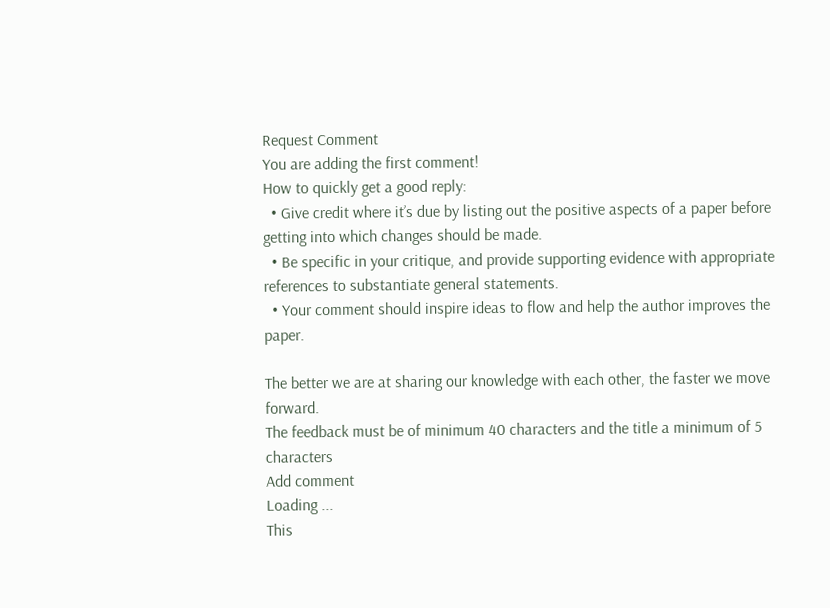Request Comment
You are adding the first comment!
How to quickly get a good reply:
  • Give credit where it’s due by listing out the positive aspects of a paper before getting into which changes should be made.
  • Be specific in your critique, and provide supporting evidence with appropriate references to substantiate general statements.
  • Your comment should inspire ideas to flow and help the author improves the paper.

The better we are at sharing our knowledge with each other, the faster we move forward.
The feedback must be of minimum 40 characters and the title a minimum of 5 characters
Add comment
Loading ...
This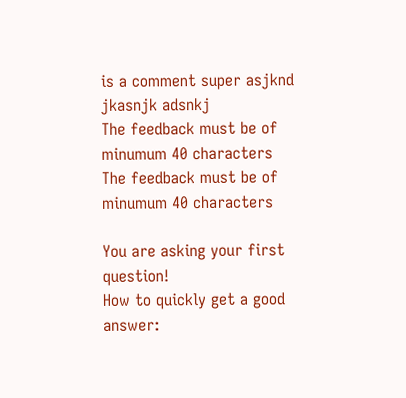is a comment super asjknd jkasnjk adsnkj
The feedback must be of minumum 40 characters
The feedback must be of minumum 40 characters

You are asking your first question!
How to quickly get a good answer: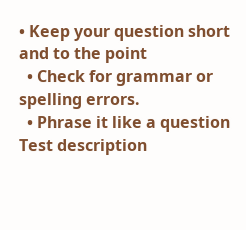• Keep your question short and to the point
  • Check for grammar or spelling errors.
  • Phrase it like a question
Test description